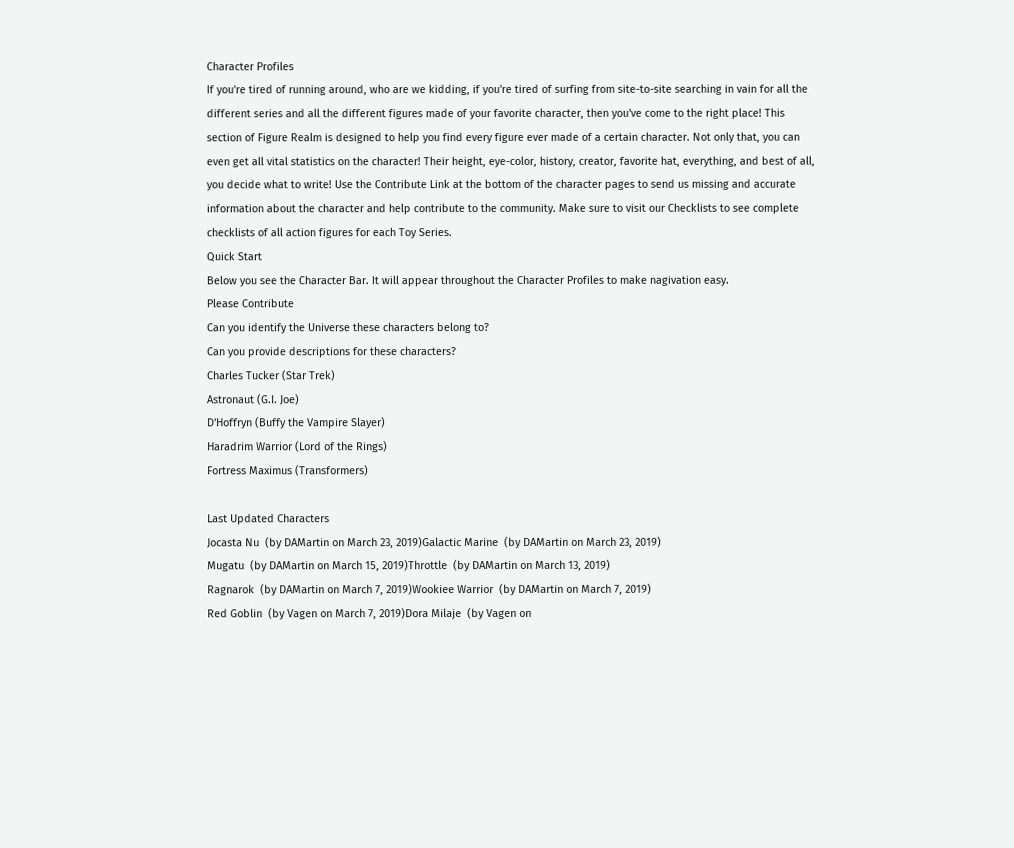Character Profiles
If you're tired of running around, who are we kidding, if you're tired of surfing from site-to-site searching in vain for all the different series and all the different figures made of your favorite character, then you've come to the right place! This section of Figure Realm is designed to help you find every figure ever made of a certain character. Not only that, you can even get all vital statistics on the character! Their height, eye-color, history, creator, favorite hat, everything, and best of all, you decide what to write! Use the Contribute Link at the bottom of the character pages to send us missing and accurate information about the character and help contribute to the community. Make sure to visit our Checklists to see complete checklists of all action figures for each Toy Series.
Quick Start
Below you see the Character Bar. It will appear throughout the Character Profiles to make nagivation easy.
Please Contribute
Can you identify the Universe these characters belong to?
Can you provide descriptions for these characters?
Charles Tucker (Star Trek)
Astronaut (G.I. Joe)
D'Hoffryn (Buffy the Vampire Slayer)
Haradrim Warrior (Lord of the Rings)
Fortress Maximus (Transformers)

Last Updated Characters
Jocasta Nu  (by DAMartin on March 23, 2019)Galactic Marine  (by DAMartin on March 23, 2019)
Mugatu  (by DAMartin on March 15, 2019)Throttle  (by DAMartin on March 13, 2019)
Ragnarok  (by DAMartin on March 7, 2019)Wookiee Warrior  (by DAMartin on March 7, 2019)
Red Goblin  (by Vagen on March 7, 2019)Dora Milaje  (by Vagen on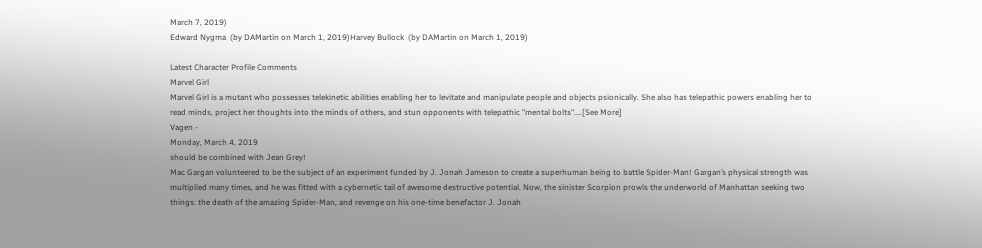March 7, 2019)
Edward Nygma  (by DAMartin on March 1, 2019)Harvey Bullock  (by DAMartin on March 1, 2019)

Latest Character Profile Comments
Marvel Girl
Marvel Girl is a mutant who possesses telekinetic abilities enabling her to levitate and manipulate people and objects psionically. She also has telepathic powers enabling her to read minds, project her thoughts into the minds of others, and stun opponents with telepathic "mental bolts"....[See More]
Vagen -
Monday, March 4, 2019
should be combined with Jean Grey!
Mac Gargan volunteered to be the subject of an experiment funded by J. Jonah Jameson to create a superhuman being to battle Spider-Man! Gargan’s physical strength was multiplied many times, and he was fitted with a cybernetic tail of awesome destructive potential. Now, the sinister Scorpion prowls the underworld of Manhattan seeking two things: the death of the amazing Spider-Man, and revenge on his one-time benefactor J. Jonah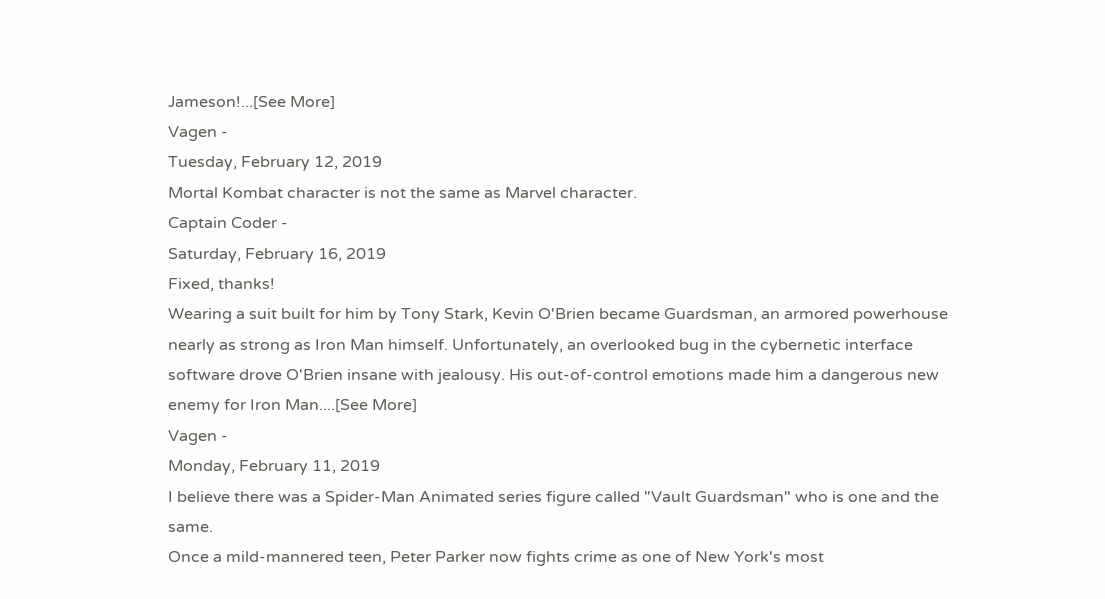Jameson!...[See More]
Vagen -
Tuesday, February 12, 2019
Mortal Kombat character is not the same as Marvel character.
Captain Coder -
Saturday, February 16, 2019
Fixed, thanks!
Wearing a suit built for him by Tony Stark, Kevin O'Brien became Guardsman, an armored powerhouse nearly as strong as Iron Man himself. Unfortunately, an overlooked bug in the cybernetic interface software drove O'Brien insane with jealousy. His out-of-control emotions made him a dangerous new enemy for Iron Man....[See More]
Vagen -
Monday, February 11, 2019
I believe there was a Spider-Man Animated series figure called "Vault Guardsman" who is one and the same.
Once a mild-mannered teen, Peter Parker now fights crime as one of New York's most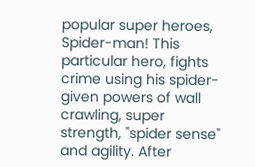popular super heroes, Spider-man! This particular hero, fights crime using his spider-given powers of wall crawling, super strength, "spider sense" and agility. After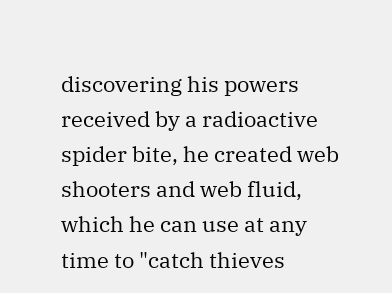discovering his powers received by a radioactive spider bite, he created web shooters and web fluid, which he can use at any time to "catch thieves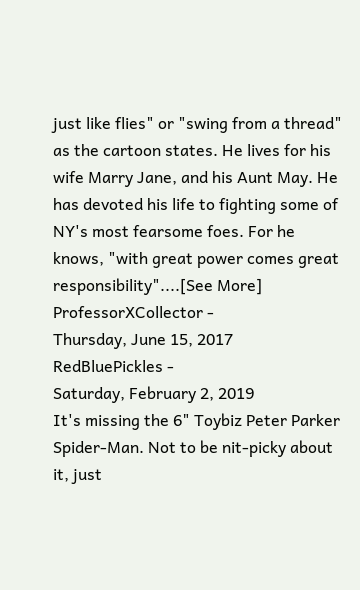just like flies" or "swing from a thread" as the cartoon states. He lives for his wife Marry Jane, and his Aunt May. He has devoted his life to fighting some of NY's most fearsome foes. For he knows, "with great power comes great responsibility"....[See More]
ProfessorXCollector -
Thursday, June 15, 2017
RedBluePickles -
Saturday, February 2, 2019
It's missing the 6" Toybiz Peter Parker Spider-Man. Not to be nit-picky about it, just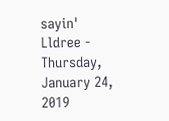sayin'
Lldree -
Thursday, January 24, 2019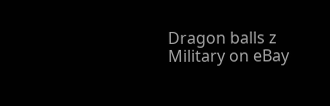Dragon balls z
Military on eBay